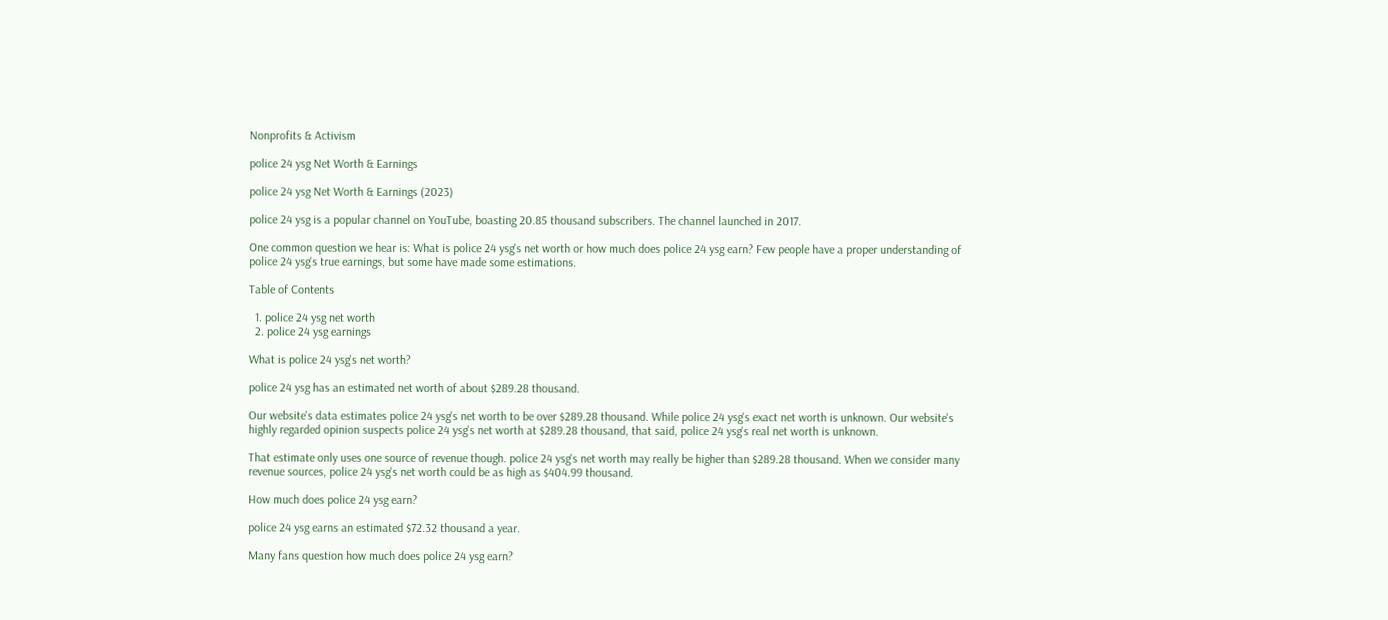Nonprofits & Activism

police 24 ysg Net Worth & Earnings

police 24 ysg Net Worth & Earnings (2023)

police 24 ysg is a popular channel on YouTube, boasting 20.85 thousand subscribers. The channel launched in 2017.

One common question we hear is: What is police 24 ysg's net worth or how much does police 24 ysg earn? Few people have a proper understanding of police 24 ysg's true earnings, but some have made some estimations.

Table of Contents

  1. police 24 ysg net worth
  2. police 24 ysg earnings

What is police 24 ysg's net worth?

police 24 ysg has an estimated net worth of about $289.28 thousand.

Our website's data estimates police 24 ysg's net worth to be over $289.28 thousand. While police 24 ysg's exact net worth is unknown. Our website's highly regarded opinion suspects police 24 ysg's net worth at $289.28 thousand, that said, police 24 ysg's real net worth is unknown.

That estimate only uses one source of revenue though. police 24 ysg's net worth may really be higher than $289.28 thousand. When we consider many revenue sources, police 24 ysg's net worth could be as high as $404.99 thousand.

How much does police 24 ysg earn?

police 24 ysg earns an estimated $72.32 thousand a year.

Many fans question how much does police 24 ysg earn?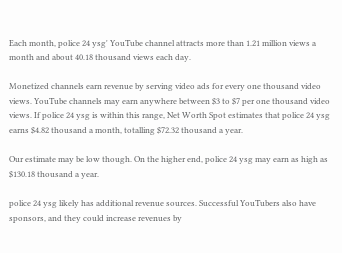Each month, police 24 ysg' YouTube channel attracts more than 1.21 million views a month and about 40.18 thousand views each day.

Monetized channels earn revenue by serving video ads for every one thousand video views. YouTube channels may earn anywhere between $3 to $7 per one thousand video views. If police 24 ysg is within this range, Net Worth Spot estimates that police 24 ysg earns $4.82 thousand a month, totalling $72.32 thousand a year.

Our estimate may be low though. On the higher end, police 24 ysg may earn as high as $130.18 thousand a year.

police 24 ysg likely has additional revenue sources. Successful YouTubers also have sponsors, and they could increase revenues by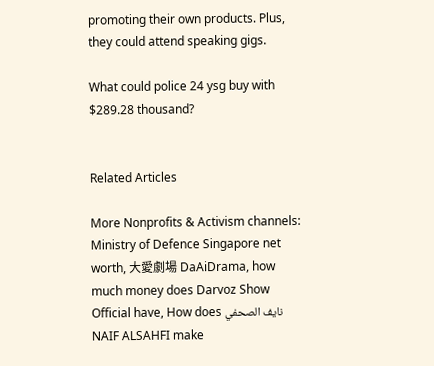promoting their own products. Plus, they could attend speaking gigs.

What could police 24 ysg buy with $289.28 thousand?


Related Articles

More Nonprofits & Activism channels: Ministry of Defence Singapore net worth, 大愛劇場 DaAiDrama, how much money does Darvoz Show Official have, How does نايف الصحفي NAIF ALSAHFI make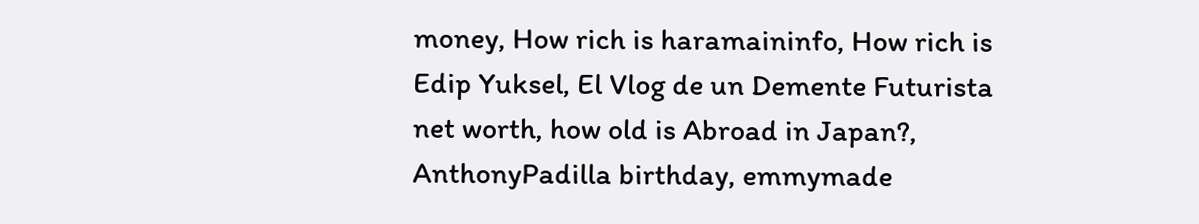money, How rich is haramaininfo, How rich is Edip Yuksel, El Vlog de un Demente Futurista net worth, how old is Abroad in Japan?, AnthonyPadilla birthday, emmymade